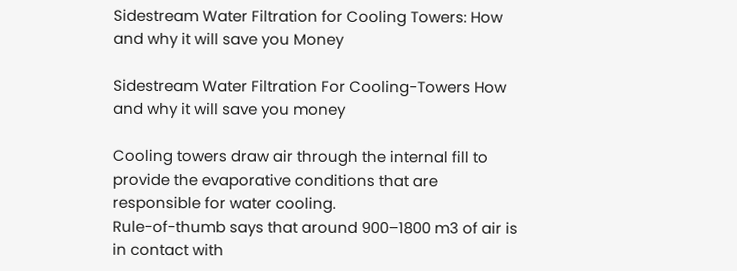Sidestream Water Filtration for Cooling Towers: How and why it will save you Money

Sidestream Water Filtration For Cooling-Towers How and why it will save you money

Cooling towers draw air through the internal fill to provide the evaporative conditions that are responsible for water cooling.
Rule-of-thumb says that around 900–1800 m3 of air is in contact with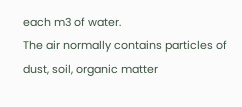each m3 of water.
The air normally contains particles of dust, soil, organic matter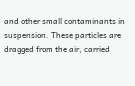and other small contaminants in suspension. These particles are dragged from the air, carried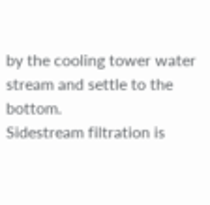by the cooling tower water stream and settle to the bottom.
Sidestream filtration is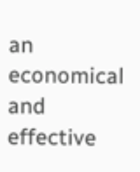an economical and effective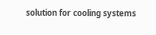solution for cooling systems